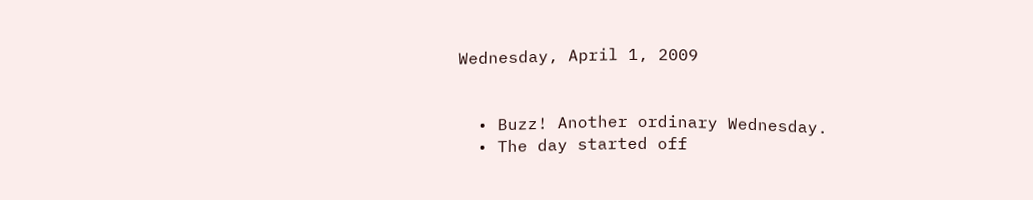Wednesday, April 1, 2009


  • Buzz! Another ordinary Wednesday.
  • The day started off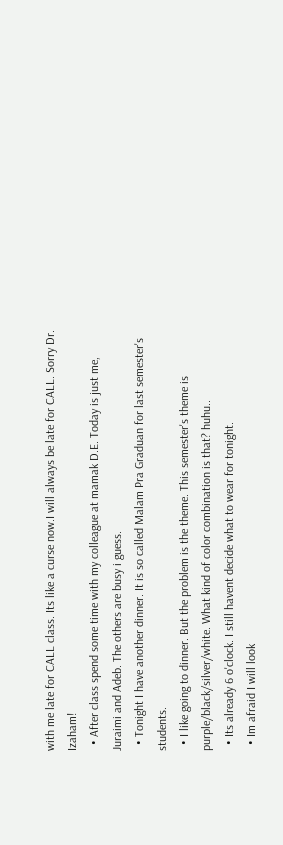with me late for CALL class. Its like a curse now.I will always be late for CALL. Sorry Dr. Izaham!
  • After class spend some time with my colleague at mamak D.E. Today is just me, Juraimi and Adeb. The others are busy i guess.
  • Tonight I have another dinner. It is so called Malam Pra Graduan for last semester's students.
  • I like going to dinner. But the problem is the theme. This semester's theme is purple/black/silver/white. What kind of color combination is that? huhu..
  • Its already 6 o'clock. I still havent decide what to wear for tonight.
  • Im afraid I will look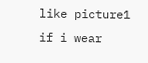like picture1 if i wear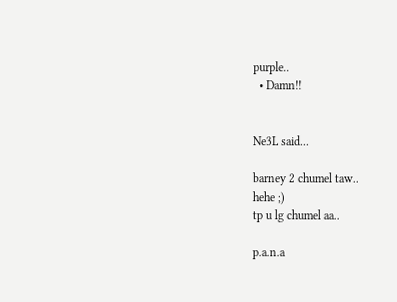purple..
  • Damn!!


Ne3L said...

barney 2 chumel taw..
hehe ;)
tp u lg chumel aa..

p.a.n.a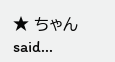★ ちゃん said...